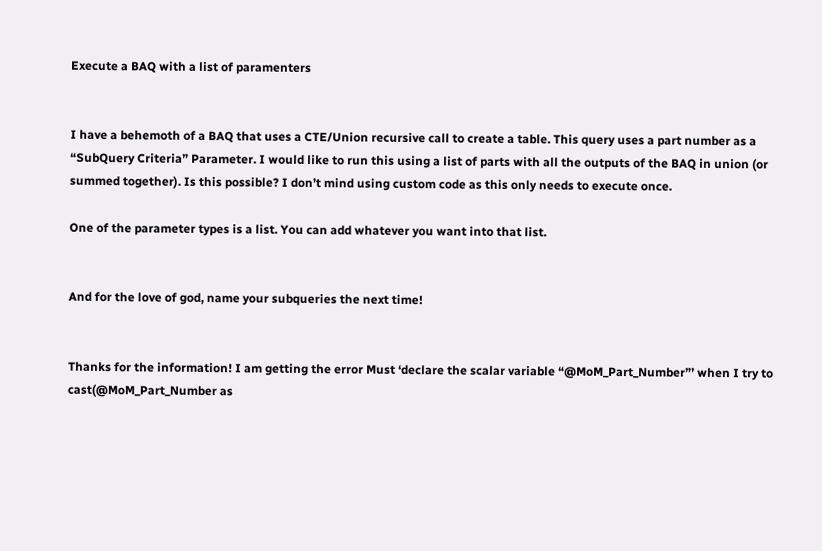Execute a BAQ with a list of paramenters


I have a behemoth of a BAQ that uses a CTE/Union recursive call to create a table. This query uses a part number as a “SubQuery Criteria” Parameter. I would like to run this using a list of parts with all the outputs of the BAQ in union (or summed together). Is this possible? I don’t mind using custom code as this only needs to execute once.

One of the parameter types is a list. You can add whatever you want into that list.


And for the love of god, name your subqueries the next time!


Thanks for the information! I am getting the error Must ‘declare the scalar variable “@MoM_Part_Number”’ when I try to cast(@MoM_Part_Number as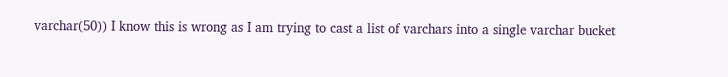varchar(50)) I know this is wrong as I am trying to cast a list of varchars into a single varchar bucket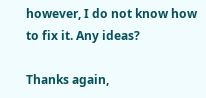however, I do not know how to fix it. Any ideas?

Thanks again,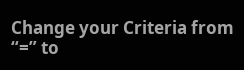Change your Criteria from “=” to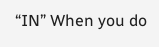“IN” When you do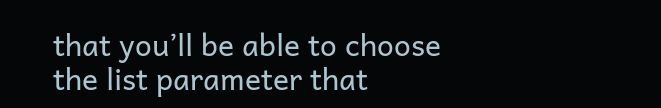that you’ll be able to choose the list parameter that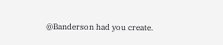@Banderson had you create.